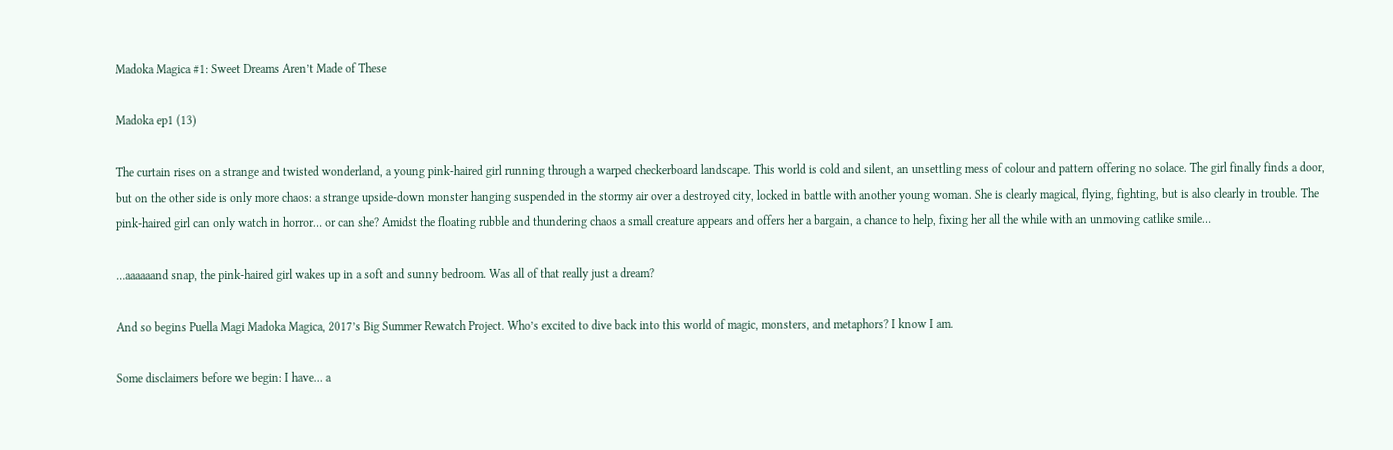Madoka Magica #1: Sweet Dreams Aren’t Made of These

Madoka ep1 (13)

The curtain rises on a strange and twisted wonderland, a young pink-haired girl running through a warped checkerboard landscape. This world is cold and silent, an unsettling mess of colour and pattern offering no solace. The girl finally finds a door, but on the other side is only more chaos: a strange upside-down monster hanging suspended in the stormy air over a destroyed city, locked in battle with another young woman. She is clearly magical, flying, fighting, but is also clearly in trouble. The pink-haired girl can only watch in horror… or can she? Amidst the floating rubble and thundering chaos a small creature appears and offers her a bargain, a chance to help, fixing her all the while with an unmoving catlike smile…

…aaaaaand snap, the pink-haired girl wakes up in a soft and sunny bedroom. Was all of that really just a dream?

And so begins Puella Magi Madoka Magica, 2017’s Big Summer Rewatch Project. Who’s excited to dive back into this world of magic, monsters, and metaphors? I know I am.

Some disclaimers before we begin: I have… a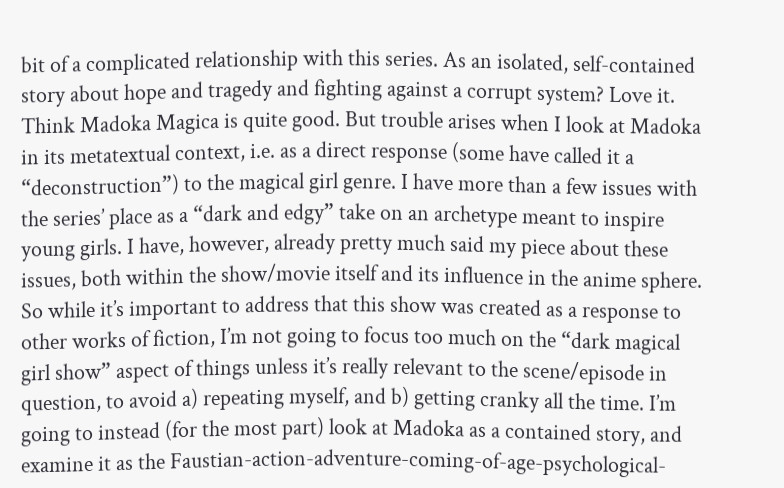bit of a complicated relationship with this series. As an isolated, self-contained story about hope and tragedy and fighting against a corrupt system? Love it. Think Madoka Magica is quite good. But trouble arises when I look at Madoka in its metatextual context, i.e. as a direct response (some have called it a “deconstruction”) to the magical girl genre. I have more than a few issues with the series’ place as a “dark and edgy” take on an archetype meant to inspire young girls. I have, however, already pretty much said my piece about these issues, both within the show/movie itself and its influence in the anime sphere. So while it’s important to address that this show was created as a response to other works of fiction, I’m not going to focus too much on the “dark magical girl show” aspect of things unless it’s really relevant to the scene/episode in question, to avoid a) repeating myself, and b) getting cranky all the time. I’m going to instead (for the most part) look at Madoka as a contained story, and examine it as the Faustian-action-adventure-coming-of-age-psychological-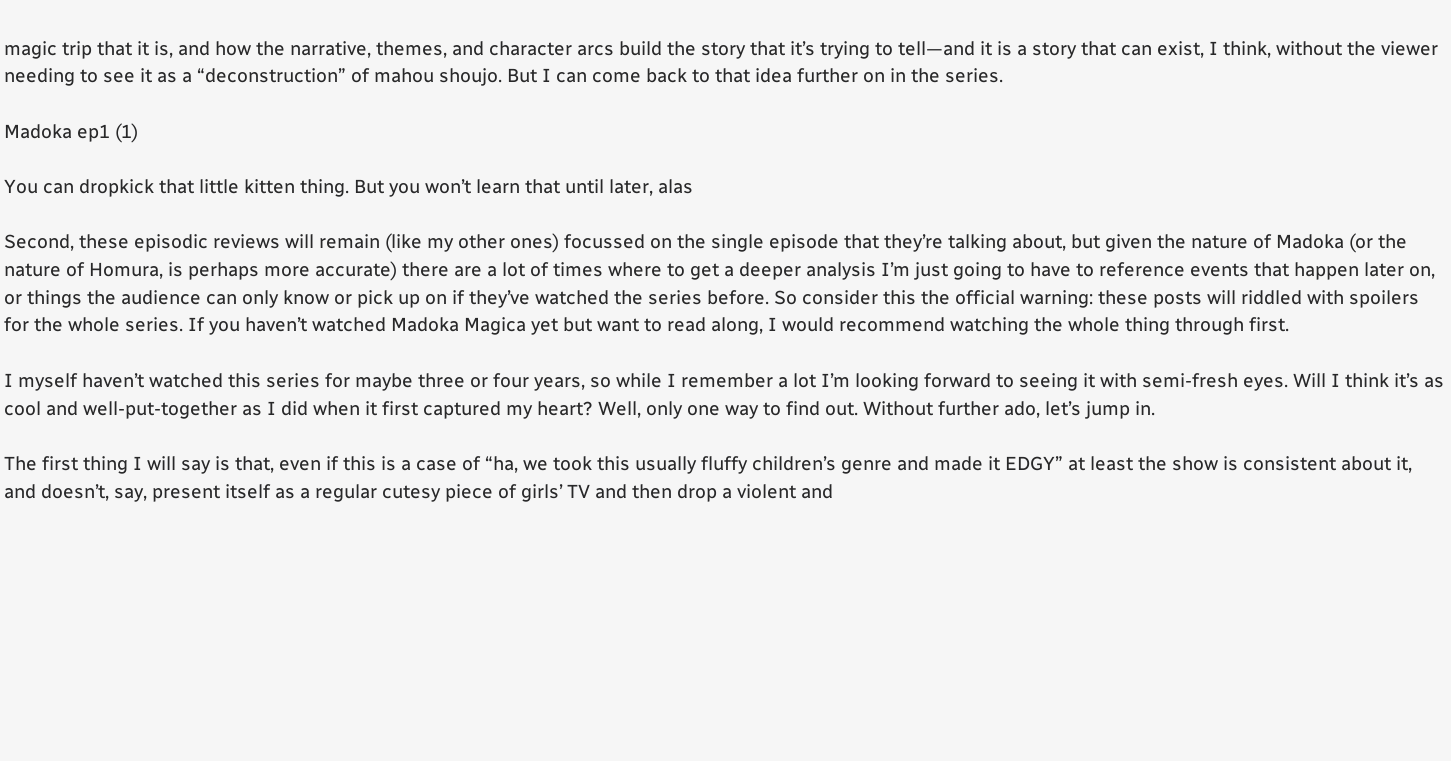magic trip that it is, and how the narrative, themes, and character arcs build the story that it’s trying to tell—and it is a story that can exist, I think, without the viewer needing to see it as a “deconstruction” of mahou shoujo. But I can come back to that idea further on in the series.

Madoka ep1 (1)

You can dropkick that little kitten thing. But you won’t learn that until later, alas

Second, these episodic reviews will remain (like my other ones) focussed on the single episode that they’re talking about, but given the nature of Madoka (or the nature of Homura, is perhaps more accurate) there are a lot of times where to get a deeper analysis I’m just going to have to reference events that happen later on, or things the audience can only know or pick up on if they’ve watched the series before. So consider this the official warning: these posts will riddled with spoilers for the whole series. If you haven’t watched Madoka Magica yet but want to read along, I would recommend watching the whole thing through first.

I myself haven’t watched this series for maybe three or four years, so while I remember a lot I’m looking forward to seeing it with semi-fresh eyes. Will I think it’s as cool and well-put-together as I did when it first captured my heart? Well, only one way to find out. Without further ado, let’s jump in.

The first thing I will say is that, even if this is a case of “ha, we took this usually fluffy children’s genre and made it EDGY” at least the show is consistent about it, and doesn’t, say, present itself as a regular cutesy piece of girls’ TV and then drop a violent and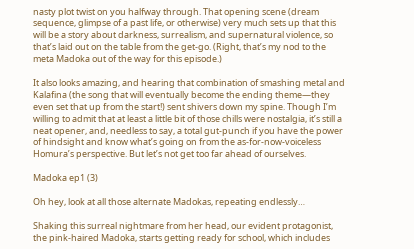nasty plot twist on you halfway through. That opening scene (dream sequence, glimpse of a past life, or otherwise) very much sets up that this will be a story about darkness, surrealism, and supernatural violence, so that’s laid out on the table from the get-go. (Right, that’s my nod to the meta Madoka out of the way for this episode.)

It also looks amazing, and hearing that combination of smashing metal and Kalafina (the song that will eventually become the ending theme—they even set that up from the start!) sent shivers down my spine. Though I’m willing to admit that at least a little bit of those chills were nostalgia, it’s still a neat opener, and, needless to say, a total gut-punch if you have the power of hindsight and know what’s going on from the as-for-now-voiceless Homura’s perspective. But let’s not get too far ahead of ourselves.

Madoka ep1 (3)

Oh hey, look at all those alternate Madokas, repeating endlessly…

Shaking this surreal nightmare from her head, our evident protagonist, the pink-haired Madoka, starts getting ready for school, which includes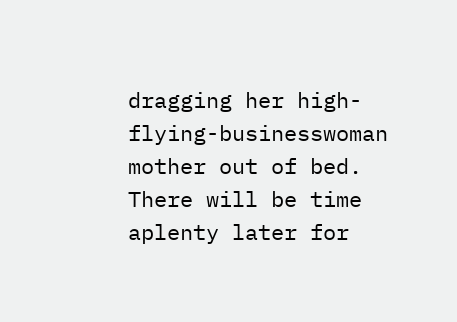dragging her high-flying-businesswoman mother out of bed. There will be time aplenty later for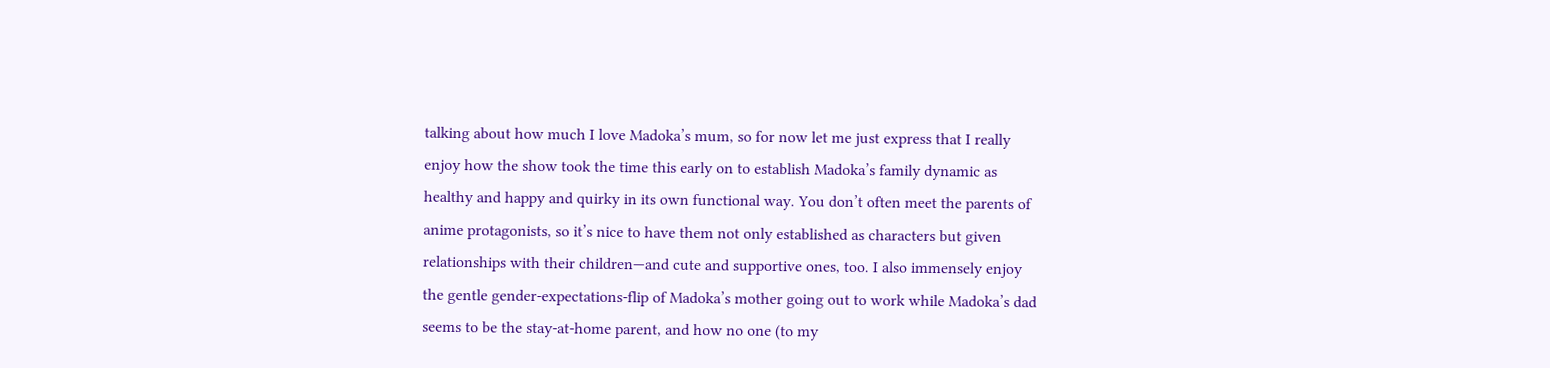talking about how much I love Madoka’s mum, so for now let me just express that I really enjoy how the show took the time this early on to establish Madoka’s family dynamic as healthy and happy and quirky in its own functional way. You don’t often meet the parents of anime protagonists, so it’s nice to have them not only established as characters but given relationships with their children—and cute and supportive ones, too. I also immensely enjoy the gentle gender-expectations-flip of Madoka’s mother going out to work while Madoka’s dad seems to be the stay-at-home parent, and how no one (to my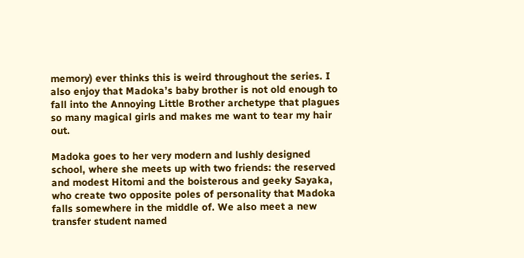memory) ever thinks this is weird throughout the series. I also enjoy that Madoka’s baby brother is not old enough to fall into the Annoying Little Brother archetype that plagues so many magical girls and makes me want to tear my hair out.

Madoka goes to her very modern and lushly designed school, where she meets up with two friends: the reserved and modest Hitomi and the boisterous and geeky Sayaka, who create two opposite poles of personality that Madoka falls somewhere in the middle of. We also meet a new transfer student named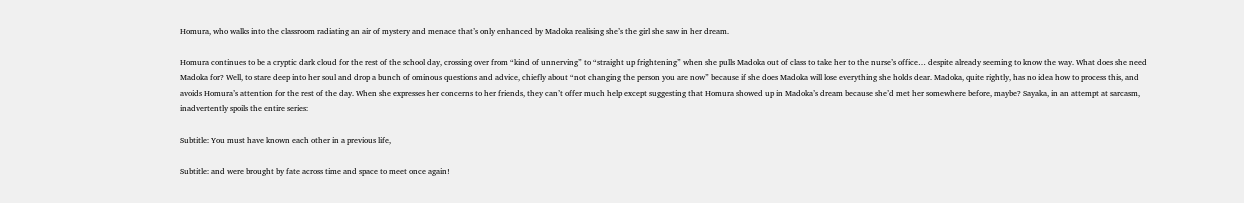Homura, who walks into the classroom radiating an air of mystery and menace that’s only enhanced by Madoka realising she’s the girl she saw in her dream.

Homura continues to be a cryptic dark cloud for the rest of the school day, crossing over from “kind of unnerving” to “straight up frightening” when she pulls Madoka out of class to take her to the nurse’s office… despite already seeming to know the way. What does she need Madoka for? Well, to stare deep into her soul and drop a bunch of ominous questions and advice, chiefly about “not changing the person you are now” because if she does Madoka will lose everything she holds dear. Madoka, quite rightly, has no idea how to process this, and avoids Homura’s attention for the rest of the day. When she expresses her concerns to her friends, they can’t offer much help except suggesting that Homura showed up in Madoka’s dream because she’d met her somewhere before, maybe? Sayaka, in an attempt at sarcasm, inadvertently spoils the entire series:

Subtitle: You must have known each other in a previous life,

Subtitle: and were brought by fate across time and space to meet once again!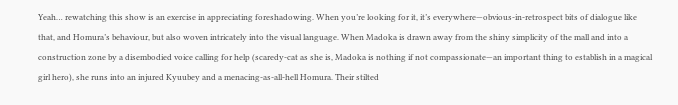Yeah… rewatching this show is an exercise in appreciating foreshadowing. When you’re looking for it, it’s everywhere—obvious-in-retrospect bits of dialogue like that, and Homura’s behaviour, but also woven intricately into the visual language. When Madoka is drawn away from the shiny simplicity of the mall and into a construction zone by a disembodied voice calling for help (scaredy-cat as she is, Madoka is nothing if not compassionate—an important thing to establish in a magical girl hero), she runs into an injured Kyuubey and a menacing-as-all-hell Homura. Their stilted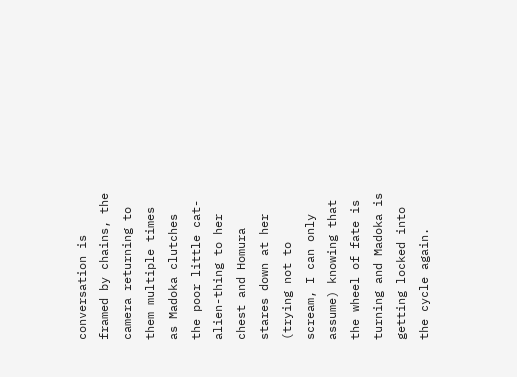conversation is framed by chains, the camera returning to them multiple times as Madoka clutches the poor little cat-alien-thing to her chest and Homura stares down at her (trying not to scream, I can only assume) knowing that the wheel of fate is turning and Madoka is getting locked into the cycle again.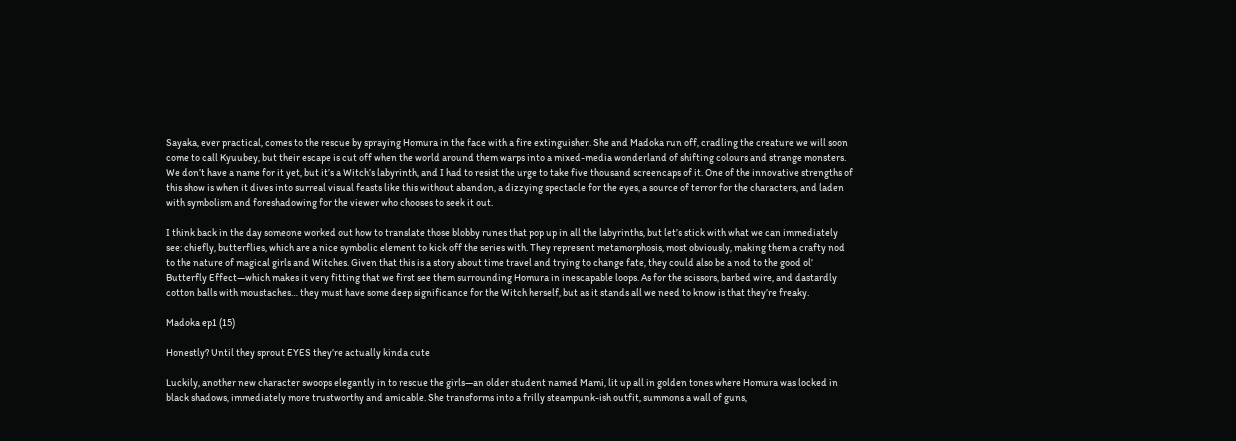Sayaka, ever practical, comes to the rescue by spraying Homura in the face with a fire extinguisher. She and Madoka run off, cradling the creature we will soon come to call Kyuubey, but their escape is cut off when the world around them warps into a mixed-media wonderland of shifting colours and strange monsters. We don’t have a name for it yet, but it’s a Witch’s labyrinth, and I had to resist the urge to take five thousand screencaps of it. One of the innovative strengths of this show is when it dives into surreal visual feasts like this without abandon, a dizzying spectacle for the eyes, a source of terror for the characters, and laden with symbolism and foreshadowing for the viewer who chooses to seek it out.

I think back in the day someone worked out how to translate those blobby runes that pop up in all the labyrinths, but let’s stick with what we can immediately see: chiefly, butterflies, which are a nice symbolic element to kick off the series with. They represent metamorphosis, most obviously, making them a crafty nod to the nature of magical girls and Witches. Given that this is a story about time travel and trying to change fate, they could also be a nod to the good ol’ Butterfly Effect—which makes it very fitting that we first see them surrounding Homura in inescapable loops. As for the scissors, barbed wire, and dastardly cotton balls with moustaches… they must have some deep significance for the Witch herself, but as it stands all we need to know is that they’re freaky.

Madoka ep1 (15)

Honestly? Until they sprout EYES they’re actually kinda cute

Luckily, another new character swoops elegantly in to rescue the girls—an older student named Mami, lit up all in golden tones where Homura was locked in black shadows, immediately more trustworthy and amicable. She transforms into a frilly steampunk-ish outfit, summons a wall of guns,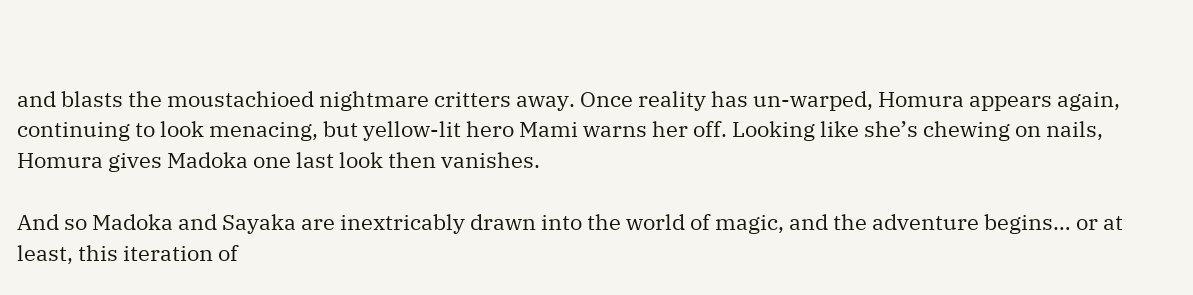and blasts the moustachioed nightmare critters away. Once reality has un-warped, Homura appears again, continuing to look menacing, but yellow-lit hero Mami warns her off. Looking like she’s chewing on nails, Homura gives Madoka one last look then vanishes.

And so Madoka and Sayaka are inextricably drawn into the world of magic, and the adventure begins… or at least, this iteration of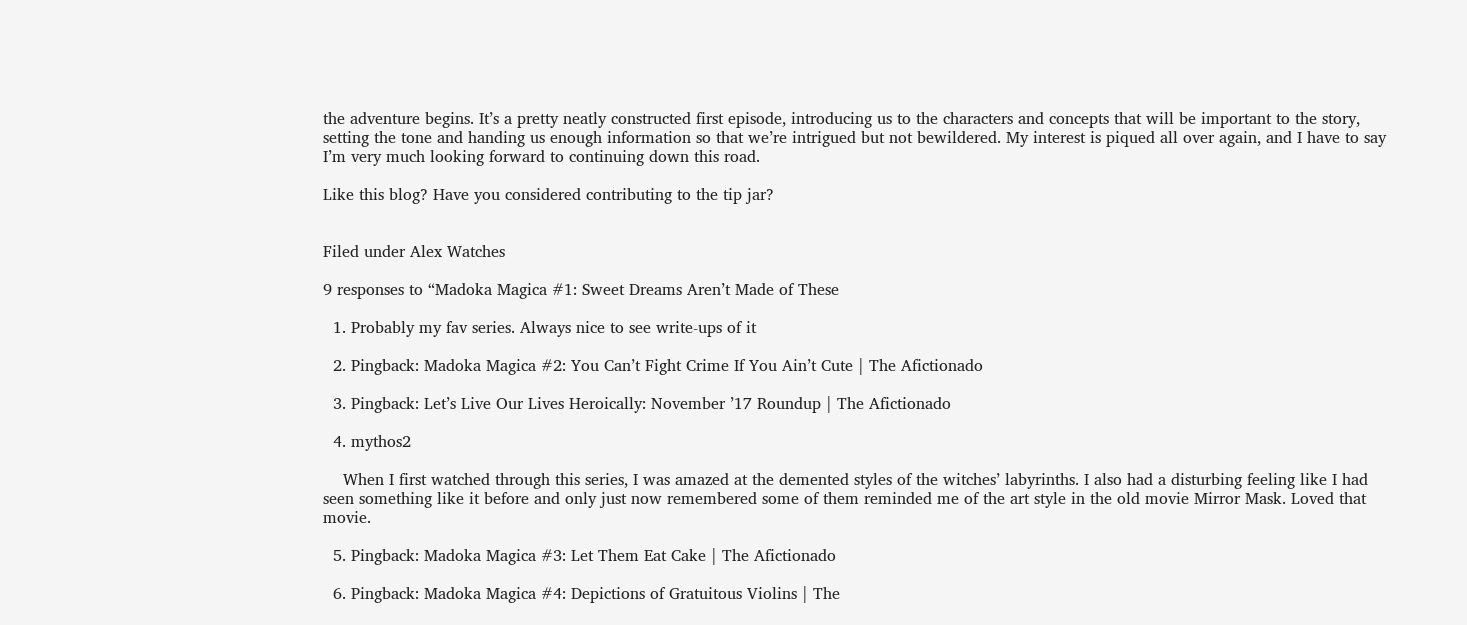the adventure begins. It’s a pretty neatly constructed first episode, introducing us to the characters and concepts that will be important to the story, setting the tone and handing us enough information so that we’re intrigued but not bewildered. My interest is piqued all over again, and I have to say I’m very much looking forward to continuing down this road.

Like this blog? Have you considered contributing to the tip jar?


Filed under Alex Watches

9 responses to “Madoka Magica #1: Sweet Dreams Aren’t Made of These

  1. Probably my fav series. Always nice to see write-ups of it

  2. Pingback: Madoka Magica #2: You Can’t Fight Crime If You Ain’t Cute | The Afictionado

  3. Pingback: Let’s Live Our Lives Heroically: November ’17 Roundup | The Afictionado

  4. mythos2

    When I first watched through this series, I was amazed at the demented styles of the witches’ labyrinths. I also had a disturbing feeling like I had seen something like it before and only just now remembered some of them reminded me of the art style in the old movie Mirror Mask. Loved that movie.

  5. Pingback: Madoka Magica #3: Let Them Eat Cake | The Afictionado

  6. Pingback: Madoka Magica #4: Depictions of Gratuitous Violins | The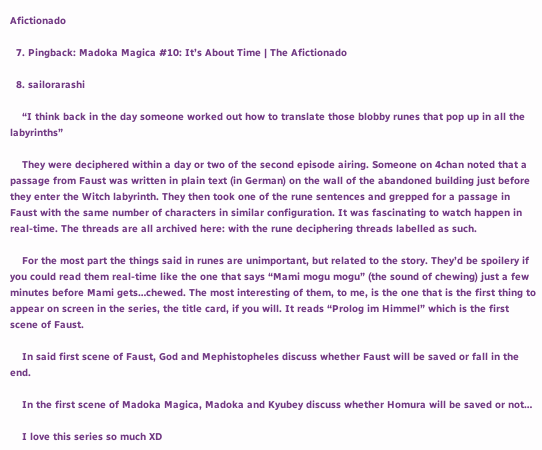Afictionado

  7. Pingback: Madoka Magica #10: It’s About Time | The Afictionado

  8. sailorarashi

    “I think back in the day someone worked out how to translate those blobby runes that pop up in all the labyrinths”

    They were deciphered within a day or two of the second episode airing. Someone on 4chan noted that a passage from Faust was written in plain text (in German) on the wall of the abandoned building just before they enter the Witch labyrinth. They then took one of the rune sentences and grepped for a passage in Faust with the same number of characters in similar configuration. It was fascinating to watch happen in real-time. The threads are all archived here: with the rune deciphering threads labelled as such.

    For the most part the things said in runes are unimportant, but related to the story. They’d be spoilery if you could read them real-time like the one that says “Mami mogu mogu” (the sound of chewing) just a few minutes before Mami gets…chewed. The most interesting of them, to me, is the one that is the first thing to appear on screen in the series, the title card, if you will. It reads “Prolog im Himmel” which is the first scene of Faust.

    In said first scene of Faust, God and Mephistopheles discuss whether Faust will be saved or fall in the end.

    In the first scene of Madoka Magica, Madoka and Kyubey discuss whether Homura will be saved or not…

    I love this series so much XD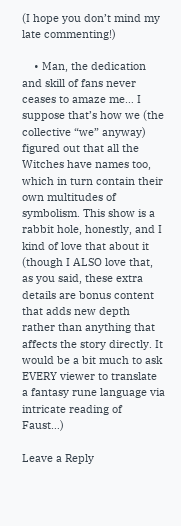(I hope you don’t mind my late commenting!)

    • Man, the dedication and skill of fans never ceases to amaze me… I suppose that’s how we (the collective “we” anyway) figured out that all the Witches have names too, which in turn contain their own multitudes of symbolism. This show is a rabbit hole, honestly, and I kind of love that about it (though I ALSO love that, as you said, these extra details are bonus content that adds new depth rather than anything that affects the story directly. It would be a bit much to ask EVERY viewer to translate a fantasy rune language via intricate reading of Faust…)

Leave a Reply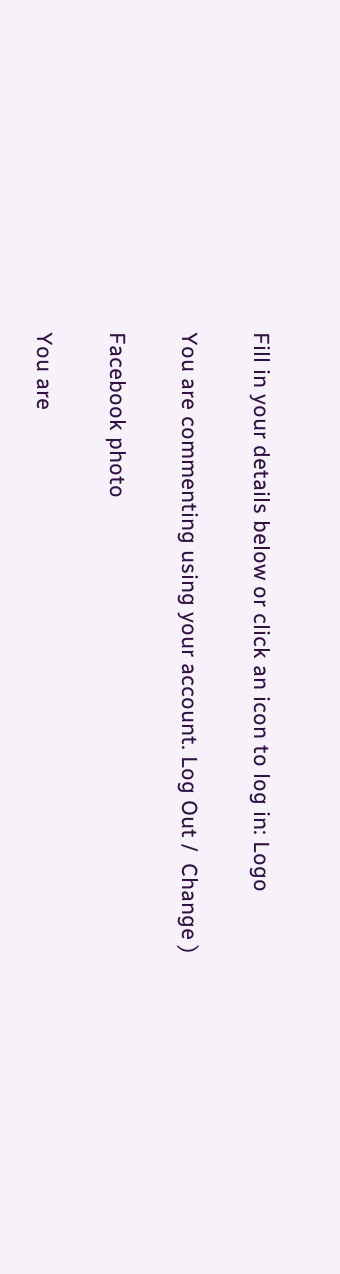Fill in your details below or click an icon to log in: Logo

You are commenting using your account. Log Out /  Change )

Facebook photo

You are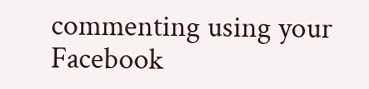commenting using your Facebook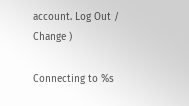account. Log Out /  Change )

Connecting to %s